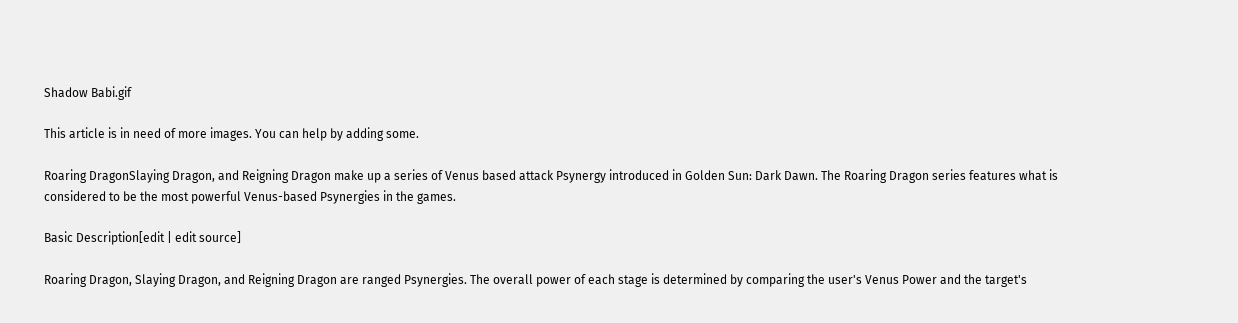Shadow Babi.gif

This article is in need of more images. You can help by adding some.

Roaring DragonSlaying Dragon, and Reigning Dragon make up a series of Venus based attack Psynergy introduced in Golden Sun: Dark Dawn. The Roaring Dragon series features what is considered to be the most powerful Venus-based Psynergies in the games.

Basic Description[edit | edit source]

Roaring Dragon, Slaying Dragon, and Reigning Dragon are ranged Psynergies. The overall power of each stage is determined by comparing the user's Venus Power and the target's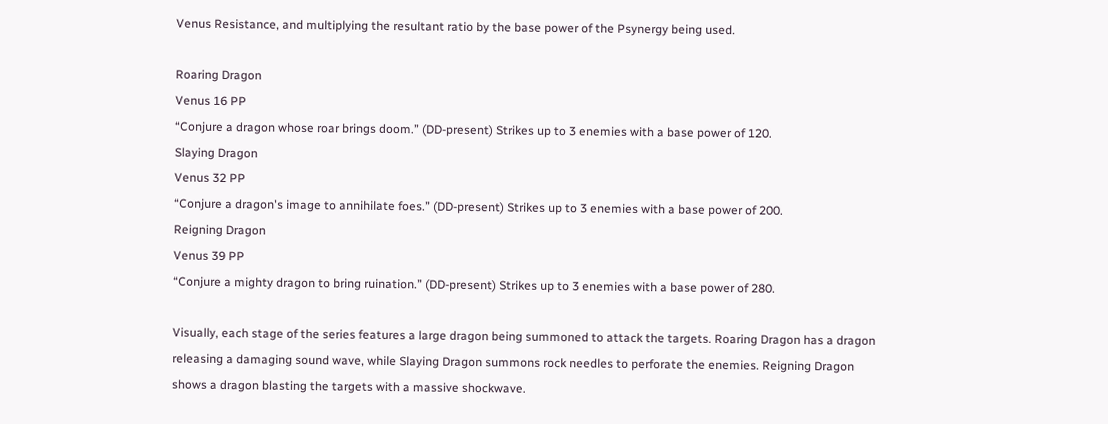Venus Resistance, and multiplying the resultant ratio by the base power of the Psynergy being used.

Roaring Dragon
Venus 16 PP
“Conjure a dragon whose roar brings doom.” (DD-present) Strikes up to 3 enemies with a base power of 120.
Slaying Dragon
Venus 32 PP
“Conjure a dragon's image to annihilate foes.” (DD-present) Strikes up to 3 enemies with a base power of 200.
Reigning Dragon
Venus 39 PP
“Conjure a mighty dragon to bring ruination.” (DD-present) Strikes up to 3 enemies with a base power of 280.

Visually, each stage of the series features a large dragon being summoned to attack the targets. Roaring Dragon has a dragon releasing a damaging sound wave, while Slaying Dragon summons rock needles to perforate the enemies. Reigning Dragon shows a dragon blasting the targets with a massive shockwave.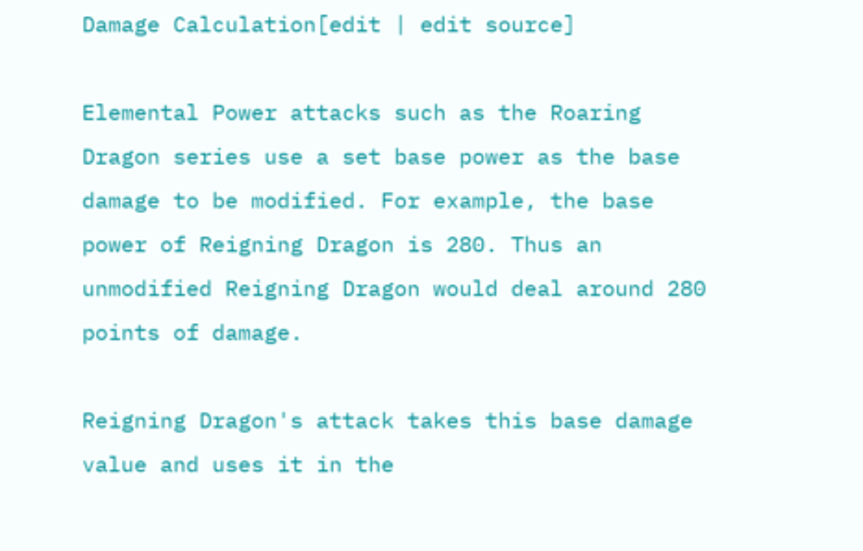Damage Calculation[edit | edit source]

Elemental Power attacks such as the Roaring Dragon series use a set base power as the base damage to be modified. For example, the base power of Reigning Dragon is 280. Thus an unmodified Reigning Dragon would deal around 280 points of damage.

Reigning Dragon's attack takes this base damage value and uses it in the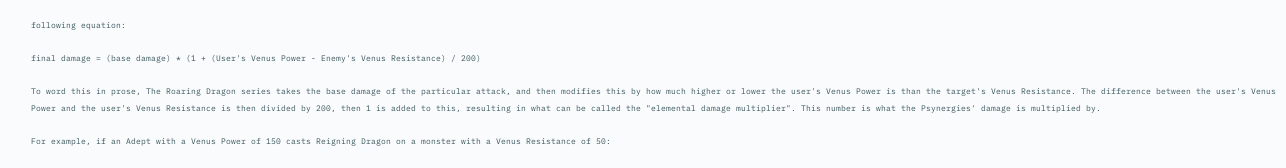following equation:

final damage = (base damage) * (1 + (User's Venus Power - Enemy's Venus Resistance) / 200)

To word this in prose, The Roaring Dragon series takes the base damage of the particular attack, and then modifies this by how much higher or lower the user's Venus Power is than the target's Venus Resistance. The difference between the user's Venus Power and the user's Venus Resistance is then divided by 200, then 1 is added to this, resulting in what can be called the "elemental damage multiplier". This number is what the Psynergies' damage is multiplied by.

For example, if an Adept with a Venus Power of 150 casts Reigning Dragon on a monster with a Venus Resistance of 50: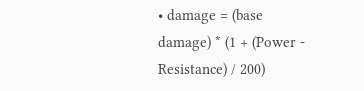• damage = (base damage) * (1 + (Power - Resistance) / 200)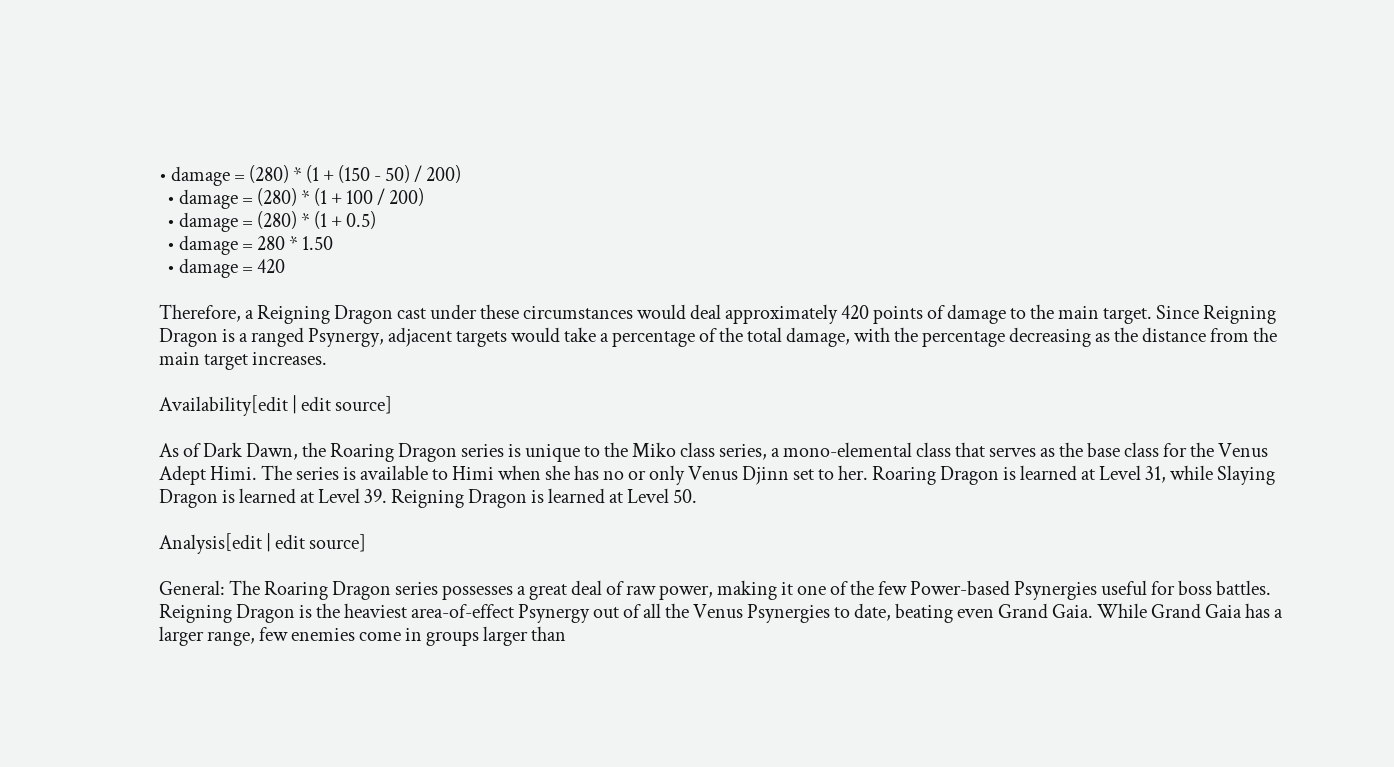• damage = (280) * (1 + (150 - 50) / 200)
  • damage = (280) * (1 + 100 / 200)
  • damage = (280) * (1 + 0.5)
  • damage = 280 * 1.50
  • damage = 420

Therefore, a Reigning Dragon cast under these circumstances would deal approximately 420 points of damage to the main target. Since Reigning Dragon is a ranged Psynergy, adjacent targets would take a percentage of the total damage, with the percentage decreasing as the distance from the main target increases.

Availability[edit | edit source]

As of Dark Dawn, the Roaring Dragon series is unique to the Miko class series, a mono-elemental class that serves as the base class for the Venus Adept Himi. The series is available to Himi when she has no or only Venus Djinn set to her. Roaring Dragon is learned at Level 31, while Slaying Dragon is learned at Level 39. Reigning Dragon is learned at Level 50.

Analysis[edit | edit source]

General: The Roaring Dragon series possesses a great deal of raw power, making it one of the few Power-based Psynergies useful for boss battles. Reigning Dragon is the heaviest area-of-effect Psynergy out of all the Venus Psynergies to date, beating even Grand Gaia. While Grand Gaia has a larger range, few enemies come in groups larger than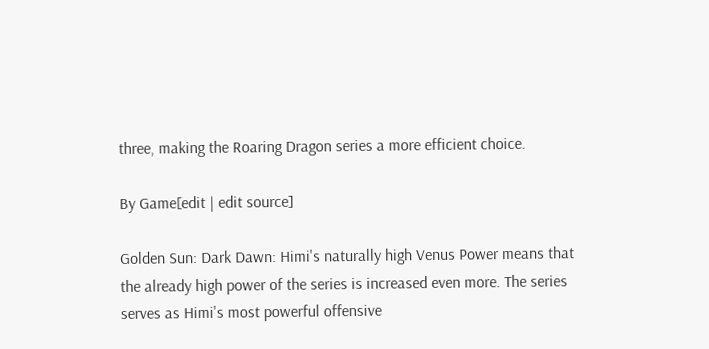three, making the Roaring Dragon series a more efficient choice.

By Game[edit | edit source]

Golden Sun: Dark Dawn: Himi's naturally high Venus Power means that the already high power of the series is increased even more. The series serves as Himi's most powerful offensive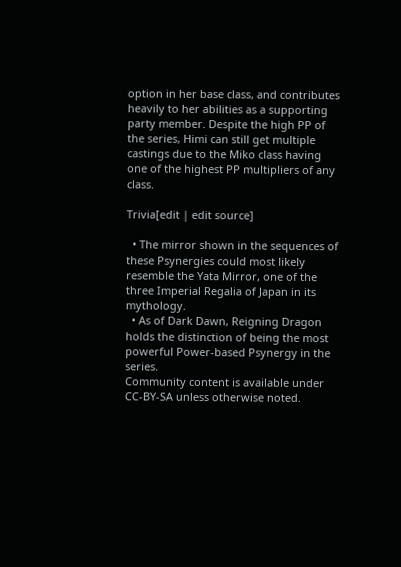option in her base class, and contributes heavily to her abilities as a supporting party member. Despite the high PP of the series, Himi can still get multiple castings due to the Miko class having one of the highest PP multipliers of any class.

Trivia[edit | edit source]

  • The mirror shown in the sequences of these Psynergies could most likely resemble the Yata Mirror, one of the three Imperial Regalia of Japan in its mythology.
  • As of Dark Dawn, Reigning Dragon holds the distinction of being the most powerful Power-based Psynergy in the series.
Community content is available under CC-BY-SA unless otherwise noted.